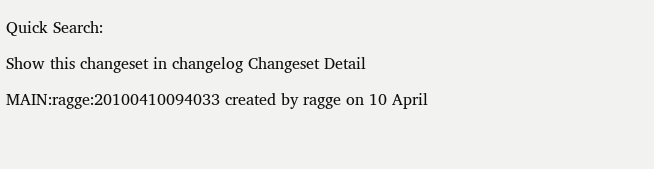Quick Search:

Show this changeset in changelog Changeset Detail

MAIN:ragge:20100410094033 created by ragge on 10 April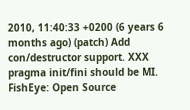2010, 11:40:33 +0200 (6 years 6 months ago) (patch) Add con/destructor support. XXX pragma init/fini should be MI.
FishEye: Open Source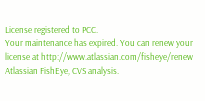License registered to PCC.
Your maintenance has expired. You can renew your license at http://www.atlassian.com/fisheye/renew
Atlassian FishEye, CVS analysis.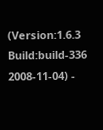(Version:1.6.3 Build:build-336 2008-11-04) -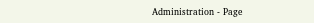Administration - Page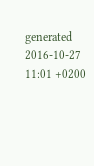generated 2016-10-27 11:01 +0200